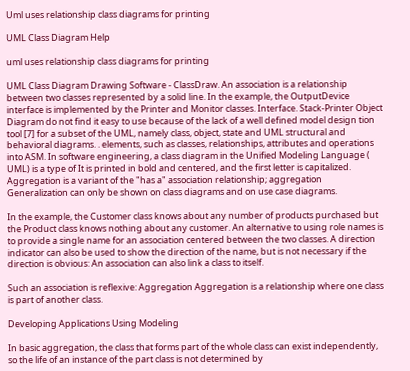Uml uses relationship class diagrams for printing

UML Class Diagram Help

uml uses relationship class diagrams for printing

UML Class Diagram Drawing Software - ClassDraw. An association is a relationship between two classes represented by a solid line. In the example, the OutputDevice interface is implemented by the Printer and Monitor classes. Interface. Stack-Printer Object Diagram do not find it easy to use because of the lack of a well defined model design tion tool [7] for a subset of the UML, namely class, object, state and UML structural and behavioral diagrams. . elements, such as classes, relationships, attributes and operations into ASM. In software engineering, a class diagram in the Unified Modeling Language ( UML) is a type of It is printed in bold and centered, and the first letter is capitalized. Aggregation is a variant of the "has a" association relationship; aggregation Generalization can only be shown on class diagrams and on use case diagrams.

In the example, the Customer class knows about any number of products purchased but the Product class knows nothing about any customer. An alternative to using role names is to provide a single name for an association centered between the two classes. A direction indicator can also be used to show the direction of the name, but is not necessary if the direction is obvious: An association can also link a class to itself.

Such an association is reflexive: Aggregation Aggregation is a relationship where one class is part of another class.

Developing Applications Using Modeling

In basic aggregation, the class that forms part of the whole class can exist independently, so the life of an instance of the part class is not determined by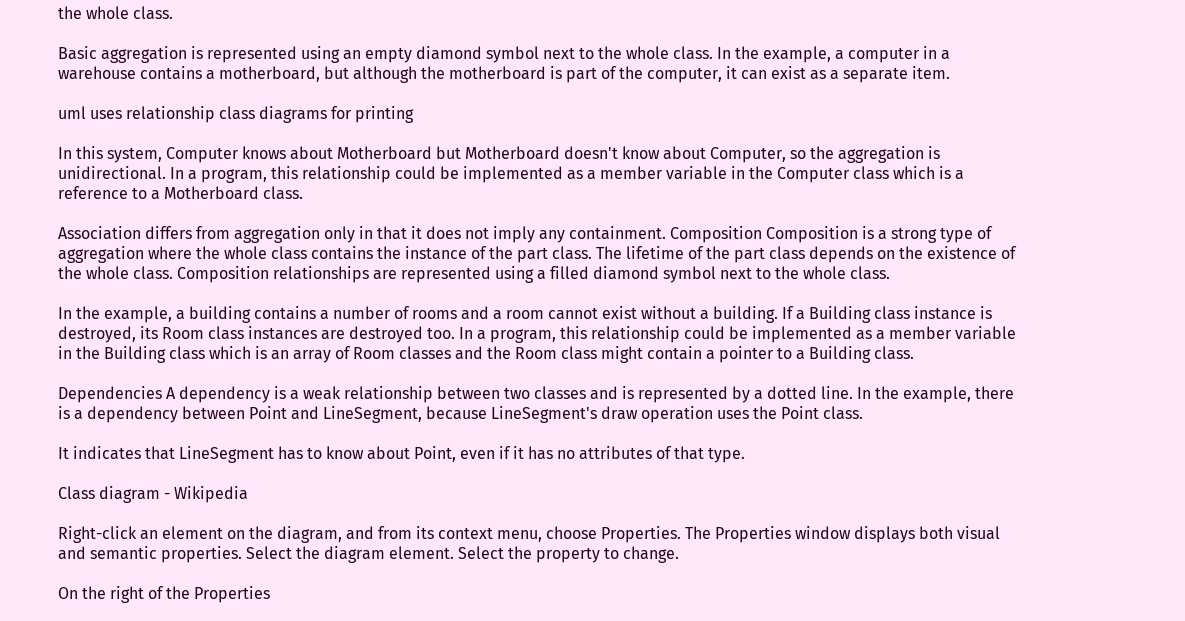the whole class.

Basic aggregation is represented using an empty diamond symbol next to the whole class. In the example, a computer in a warehouse contains a motherboard, but although the motherboard is part of the computer, it can exist as a separate item.

uml uses relationship class diagrams for printing

In this system, Computer knows about Motherboard but Motherboard doesn't know about Computer, so the aggregation is unidirectional. In a program, this relationship could be implemented as a member variable in the Computer class which is a reference to a Motherboard class.

Association differs from aggregation only in that it does not imply any containment. Composition Composition is a strong type of aggregation where the whole class contains the instance of the part class. The lifetime of the part class depends on the existence of the whole class. Composition relationships are represented using a filled diamond symbol next to the whole class.

In the example, a building contains a number of rooms and a room cannot exist without a building. If a Building class instance is destroyed, its Room class instances are destroyed too. In a program, this relationship could be implemented as a member variable in the Building class which is an array of Room classes and the Room class might contain a pointer to a Building class.

Dependencies A dependency is a weak relationship between two classes and is represented by a dotted line. In the example, there is a dependency between Point and LineSegment, because LineSegment's draw operation uses the Point class.

It indicates that LineSegment has to know about Point, even if it has no attributes of that type.

Class diagram - Wikipedia

Right-click an element on the diagram, and from its context menu, choose Properties. The Properties window displays both visual and semantic properties. Select the diagram element. Select the property to change.

On the right of the Properties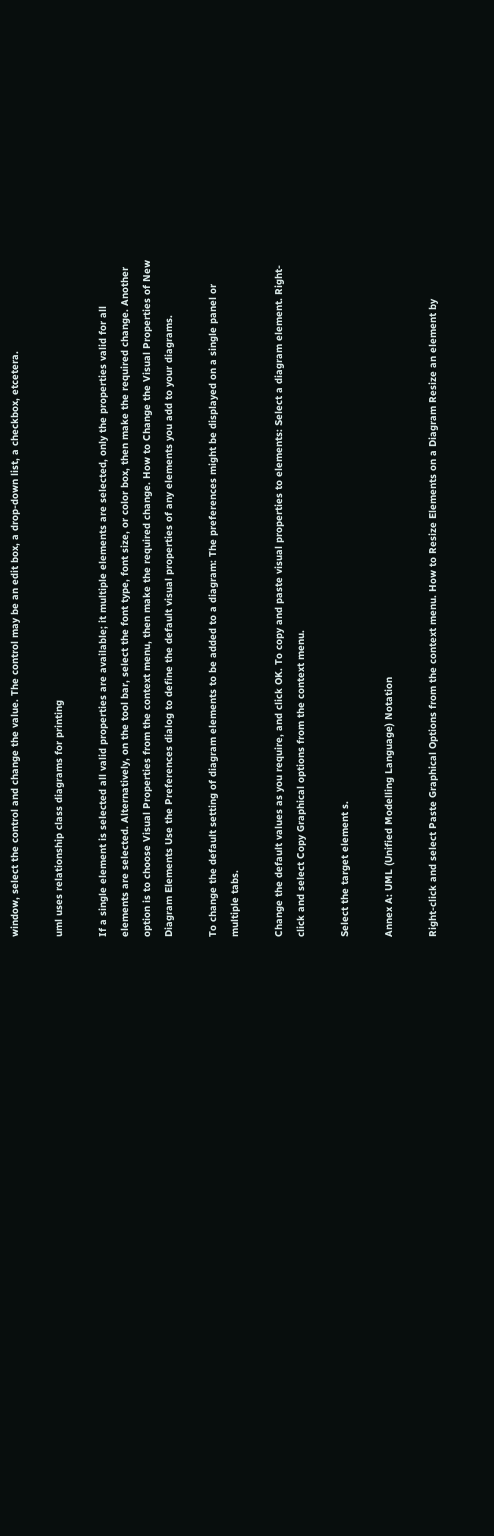window, select the control and change the value. The control may be an edit box, a drop-down list, a checkbox, etcetera.

uml uses relationship class diagrams for printing

If a single element is selected all valid properties are available; it multiple elements are selected, only the properties valid for all elements are selected. Alternatively, on the tool bar, select the font type, font size, or color box, then make the required change. Another option is to choose Visual Properties from the context menu, then make the required change. How to Change the Visual Properties of New Diagram Elements Use the Preferences dialog to define the default visual properties of any elements you add to your diagrams.

To change the default setting of diagram elements to be added to a diagram: The preferences might be displayed on a single panel or multiple tabs.

Change the default values as you require, and click OK. To copy and paste visual properties to elements: Select a diagram element. Right-click and select Copy Graphical options from the context menu.

Select the target element s.

Annex A: UML (Unified Modelling Language) Notation

Right-click and select Paste Graphical Options from the context menu. How to Resize Elements on a Diagram Resize an element by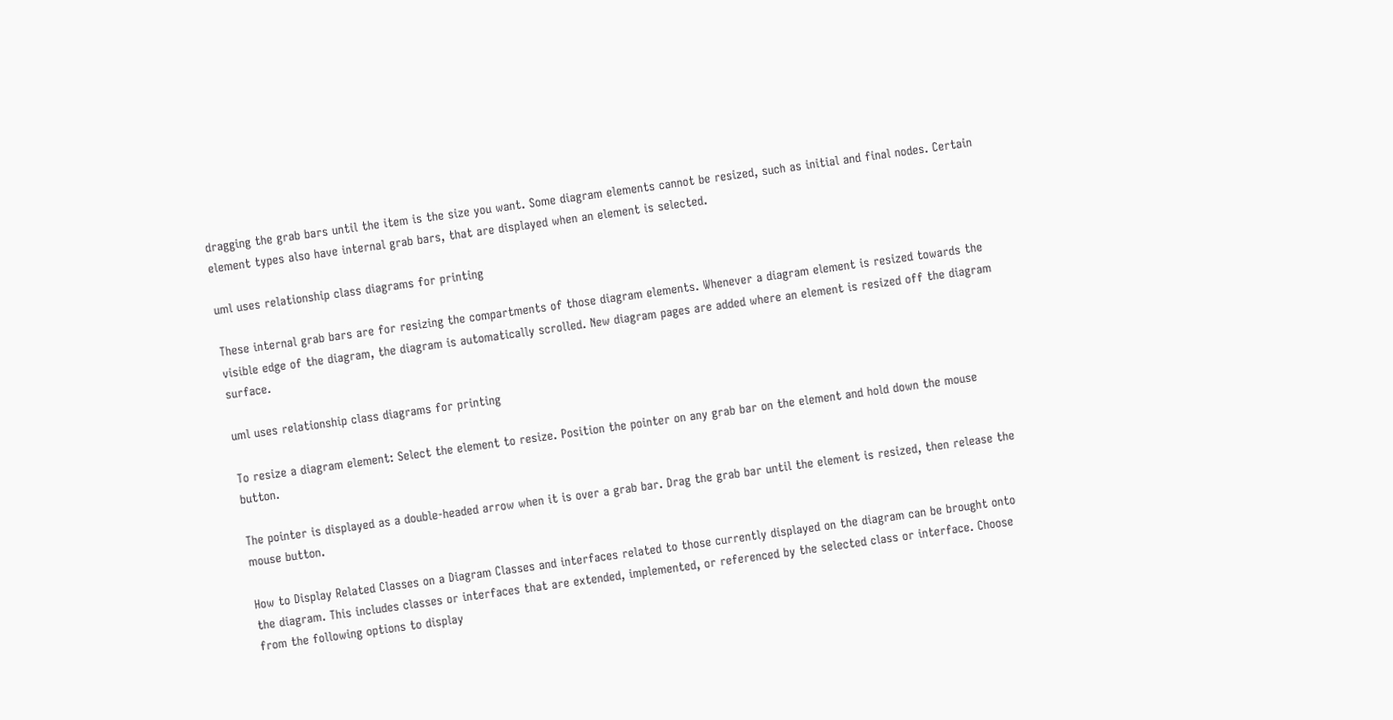dragging the grab bars until the item is the size you want. Some diagram elements cannot be resized, such as initial and final nodes. Certain element types also have internal grab bars, that are displayed when an element is selected.

uml uses relationship class diagrams for printing

These internal grab bars are for resizing the compartments of those diagram elements. Whenever a diagram element is resized towards the visible edge of the diagram, the diagram is automatically scrolled. New diagram pages are added where an element is resized off the diagram surface.

uml uses relationship class diagrams for printing

To resize a diagram element: Select the element to resize. Position the pointer on any grab bar on the element and hold down the mouse button.

The pointer is displayed as a double-headed arrow when it is over a grab bar. Drag the grab bar until the element is resized, then release the mouse button.

How to Display Related Classes on a Diagram Classes and interfaces related to those currently displayed on the diagram can be brought onto the diagram. This includes classes or interfaces that are extended, implemented, or referenced by the selected class or interface. Choose from the following options to display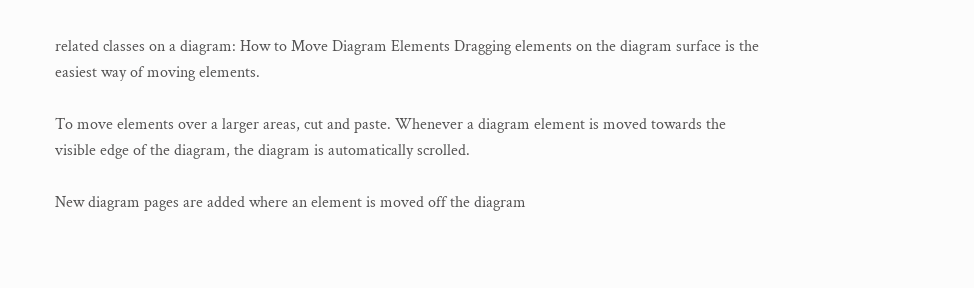related classes on a diagram: How to Move Diagram Elements Dragging elements on the diagram surface is the easiest way of moving elements.

To move elements over a larger areas, cut and paste. Whenever a diagram element is moved towards the visible edge of the diagram, the diagram is automatically scrolled.

New diagram pages are added where an element is moved off the diagram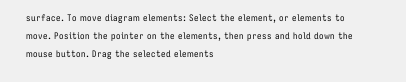surface. To move diagram elements: Select the element, or elements to move. Position the pointer on the elements, then press and hold down the mouse button. Drag the selected elements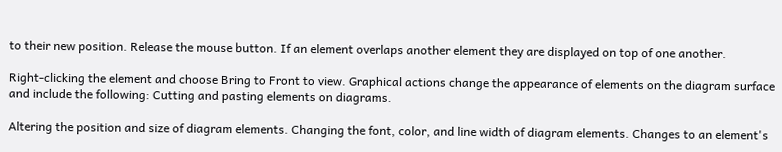to their new position. Release the mouse button. If an element overlaps another element they are displayed on top of one another.

Right-clicking the element and choose Bring to Front to view. Graphical actions change the appearance of elements on the diagram surface and include the following: Cutting and pasting elements on diagrams.

Altering the position and size of diagram elements. Changing the font, color, and line width of diagram elements. Changes to an element's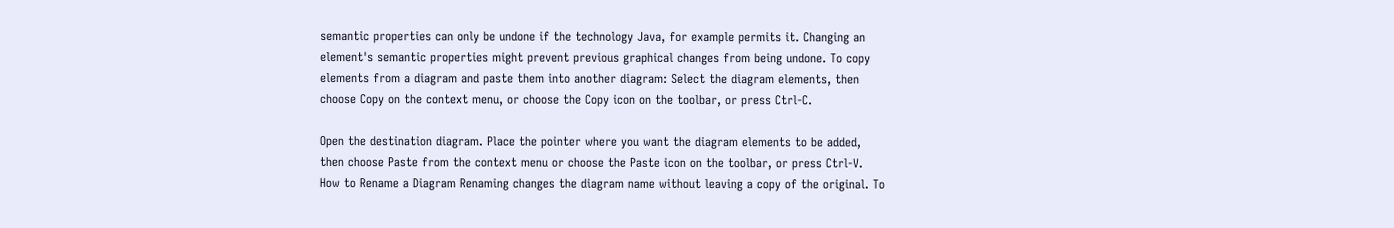semantic properties can only be undone if the technology Java, for example permits it. Changing an element's semantic properties might prevent previous graphical changes from being undone. To copy elements from a diagram and paste them into another diagram: Select the diagram elements, then choose Copy on the context menu, or choose the Copy icon on the toolbar, or press Ctrl-C.

Open the destination diagram. Place the pointer where you want the diagram elements to be added, then choose Paste from the context menu or choose the Paste icon on the toolbar, or press Ctrl-V. How to Rename a Diagram Renaming changes the diagram name without leaving a copy of the original. To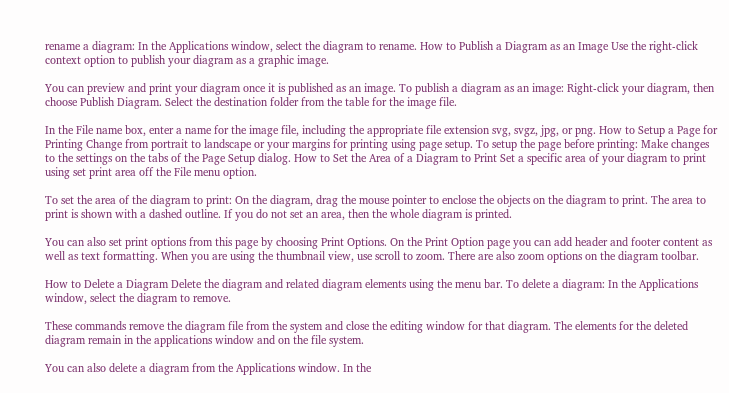rename a diagram: In the Applications window, select the diagram to rename. How to Publish a Diagram as an Image Use the right-click context option to publish your diagram as a graphic image.

You can preview and print your diagram once it is published as an image. To publish a diagram as an image: Right-click your diagram, then choose Publish Diagram. Select the destination folder from the table for the image file.

In the File name box, enter a name for the image file, including the appropriate file extension svg, svgz, jpg, or png. How to Setup a Page for Printing Change from portrait to landscape or your margins for printing using page setup. To setup the page before printing: Make changes to the settings on the tabs of the Page Setup dialog. How to Set the Area of a Diagram to Print Set a specific area of your diagram to print using set print area off the File menu option.

To set the area of the diagram to print: On the diagram, drag the mouse pointer to enclose the objects on the diagram to print. The area to print is shown with a dashed outline. If you do not set an area, then the whole diagram is printed.

You can also set print options from this page by choosing Print Options. On the Print Option page you can add header and footer content as well as text formatting. When you are using the thumbnail view, use scroll to zoom. There are also zoom options on the diagram toolbar.

How to Delete a Diagram Delete the diagram and related diagram elements using the menu bar. To delete a diagram: In the Applications window, select the diagram to remove.

These commands remove the diagram file from the system and close the editing window for that diagram. The elements for the deleted diagram remain in the applications window and on the file system.

You can also delete a diagram from the Applications window. In the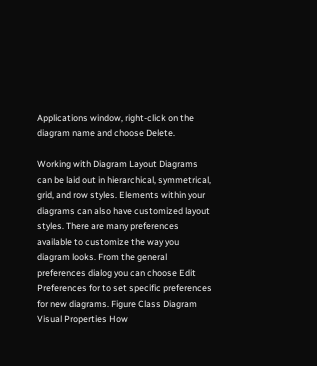Applications window, right-click on the diagram name and choose Delete.

Working with Diagram Layout Diagrams can be laid out in hierarchical, symmetrical, grid, and row styles. Elements within your diagrams can also have customized layout styles. There are many preferences available to customize the way you diagram looks. From the general preferences dialog you can choose Edit Preferences for to set specific preferences for new diagrams. Figure Class Diagram Visual Properties How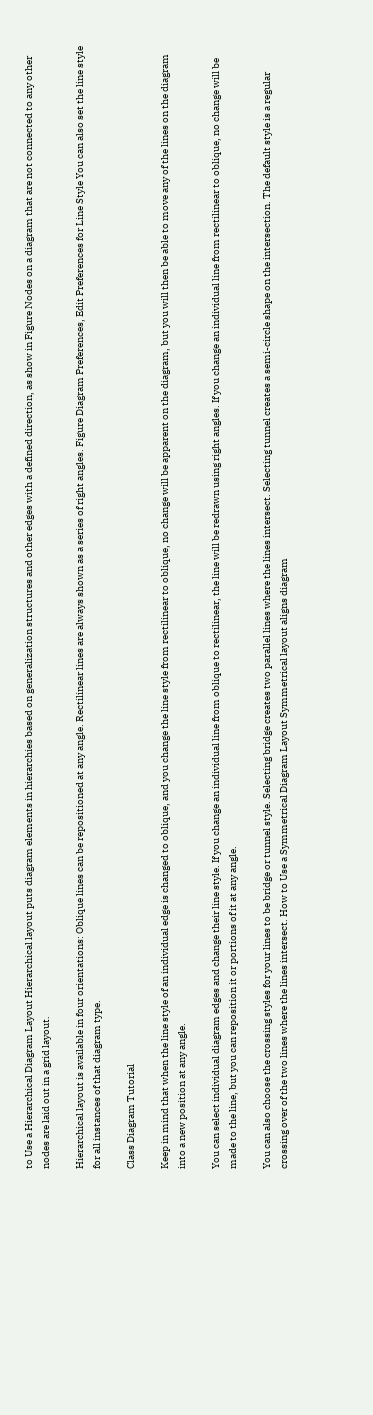to Use a Hierarchical Diagram Layout Hierarchical layout puts diagram elements in hierarchies based on generalization structures and other edges with a defined direction, as show in Figure Nodes on a diagram that are not connected to any other nodes are laid out in a grid layout.

Hierarchical layout is available in four orientations: Oblique lines can be repositioned at any angle. Rectilinear lines are always shown as a series of right angles. Figure Diagram Preferences, Edit Preferences for Line Style You can also set the line style for all instances of that diagram type.

Class Diagram Tutorial

Keep in mind that when the line style of an individual edge is changed to oblique, and you change the line style from rectilinear to oblique, no change will be apparent on the diagram, but you will then be able to move any of the lines on the diagram into a new position at any angle.

You can select individual diagram edges and change their line style. If you change an individual line from oblique to rectilinear, the line will be redrawn using right angles. If you change an individual line from rectilinear to oblique, no change will be made to the line, but you can reposition it or portions of it at any angle.

You can also choose the crossing styles for your lines to be bridge or tunnel style. Selecting bridge creates two parallel lines where the lines intersect. Selecting tunnel creates a semi-circle shape on the intersection. The default style is a regular crossing over of the two lines where the lines intersect. How to Use a Symmetrical Diagram Layout Symmetrical layout aligns diagram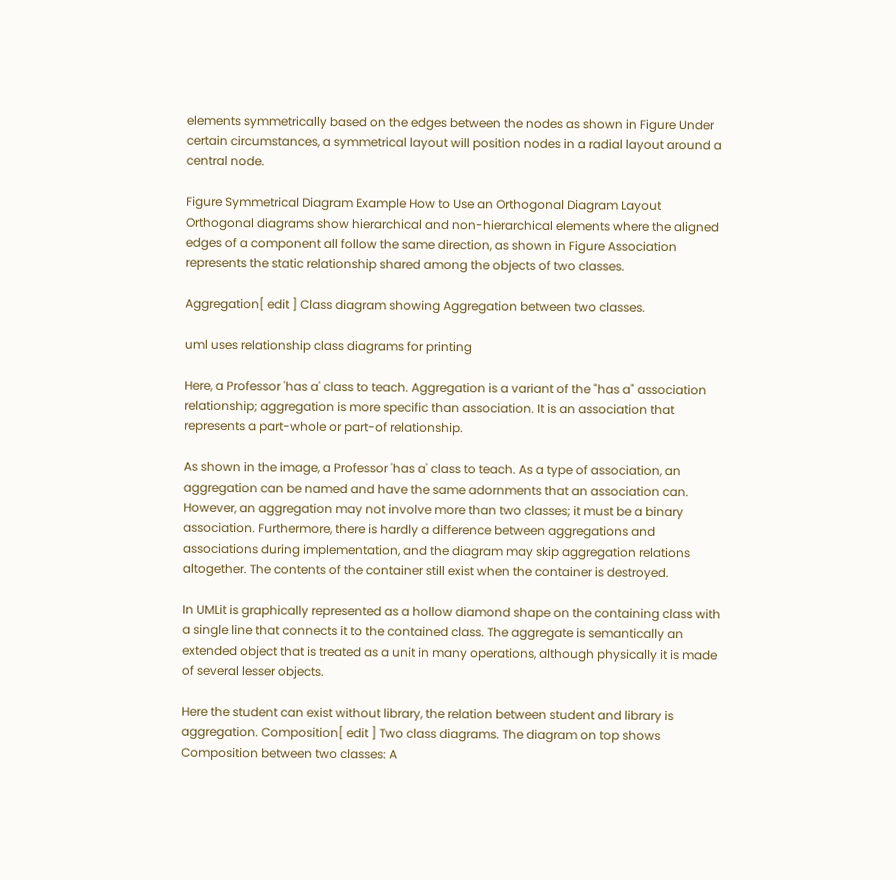elements symmetrically based on the edges between the nodes as shown in Figure Under certain circumstances, a symmetrical layout will position nodes in a radial layout around a central node.

Figure Symmetrical Diagram Example How to Use an Orthogonal Diagram Layout Orthogonal diagrams show hierarchical and non-hierarchical elements where the aligned edges of a component all follow the same direction, as shown in Figure Association represents the static relationship shared among the objects of two classes.

Aggregation[ edit ] Class diagram showing Aggregation between two classes.

uml uses relationship class diagrams for printing

Here, a Professor 'has a' class to teach. Aggregation is a variant of the "has a" association relationship; aggregation is more specific than association. It is an association that represents a part-whole or part-of relationship.

As shown in the image, a Professor 'has a' class to teach. As a type of association, an aggregation can be named and have the same adornments that an association can. However, an aggregation may not involve more than two classes; it must be a binary association. Furthermore, there is hardly a difference between aggregations and associations during implementation, and the diagram may skip aggregation relations altogether. The contents of the container still exist when the container is destroyed.

In UMLit is graphically represented as a hollow diamond shape on the containing class with a single line that connects it to the contained class. The aggregate is semantically an extended object that is treated as a unit in many operations, although physically it is made of several lesser objects.

Here the student can exist without library, the relation between student and library is aggregation. Composition[ edit ] Two class diagrams. The diagram on top shows Composition between two classes: A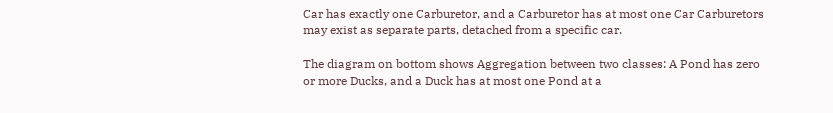Car has exactly one Carburetor, and a Carburetor has at most one Car Carburetors may exist as separate parts, detached from a specific car.

The diagram on bottom shows Aggregation between two classes: A Pond has zero or more Ducks, and a Duck has at most one Pond at a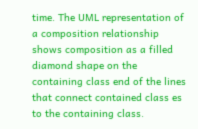time. The UML representation of a composition relationship shows composition as a filled diamond shape on the containing class end of the lines that connect contained class es to the containing class.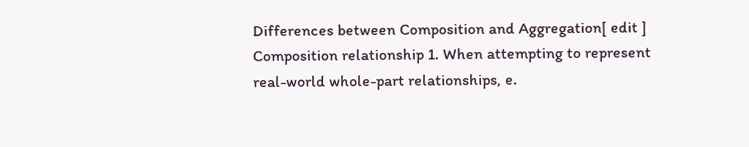Differences between Composition and Aggregation[ edit ] Composition relationship 1. When attempting to represent real-world whole-part relationships, e.